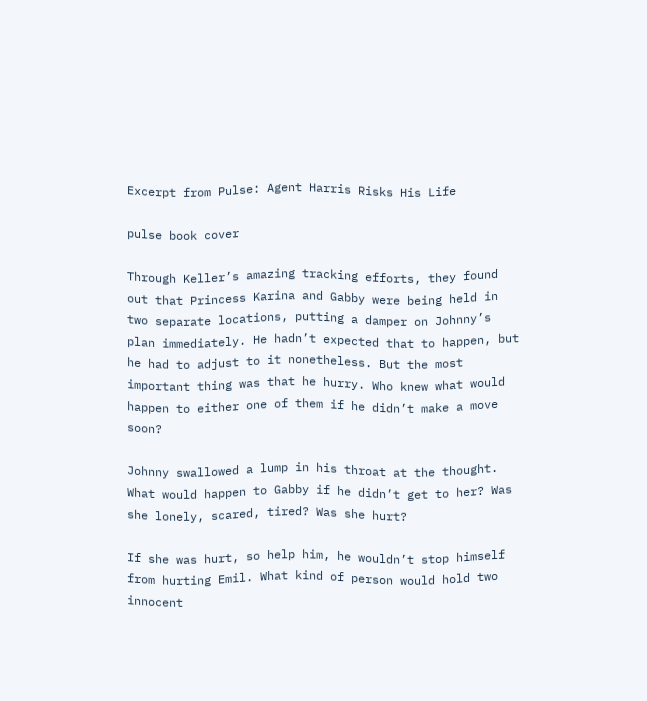Excerpt from Pulse: Agent Harris Risks His Life

pulse book cover

Through Keller’s amazing tracking efforts, they found out that Princess Karina and Gabby were being held in two separate locations, putting a damper on Johnny’s plan immediately. He hadn’t expected that to happen, but he had to adjust to it nonetheless. But the most important thing was that he hurry. Who knew what would happen to either one of them if he didn’t make a move soon?

Johnny swallowed a lump in his throat at the thought. What would happen to Gabby if he didn’t get to her? Was she lonely, scared, tired? Was she hurt?

If she was hurt, so help him, he wouldn’t stop himself from hurting Emil. What kind of person would hold two innocent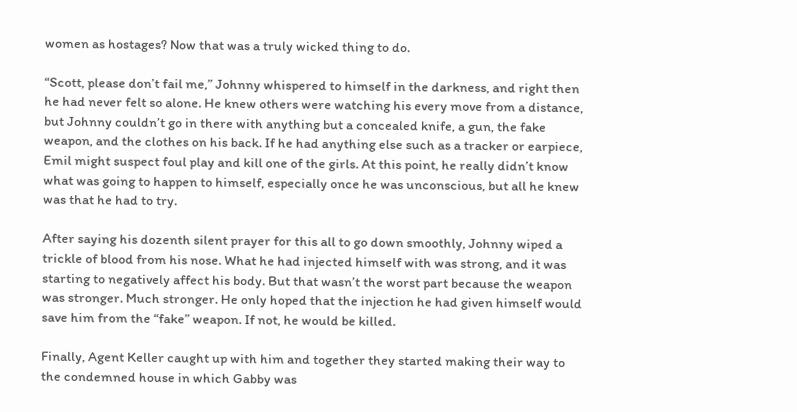women as hostages? Now that was a truly wicked thing to do.

“Scott, please don’t fail me,” Johnny whispered to himself in the darkness, and right then he had never felt so alone. He knew others were watching his every move from a distance, but Johnny couldn’t go in there with anything but a concealed knife, a gun, the fake weapon, and the clothes on his back. If he had anything else such as a tracker or earpiece, Emil might suspect foul play and kill one of the girls. At this point, he really didn’t know what was going to happen to himself, especially once he was unconscious, but all he knew was that he had to try.

After saying his dozenth silent prayer for this all to go down smoothly, Johnny wiped a trickle of blood from his nose. What he had injected himself with was strong, and it was starting to negatively affect his body. But that wasn’t the worst part because the weapon was stronger. Much stronger. He only hoped that the injection he had given himself would save him from the “fake” weapon. If not, he would be killed.

Finally, Agent Keller caught up with him and together they started making their way to the condemned house in which Gabby was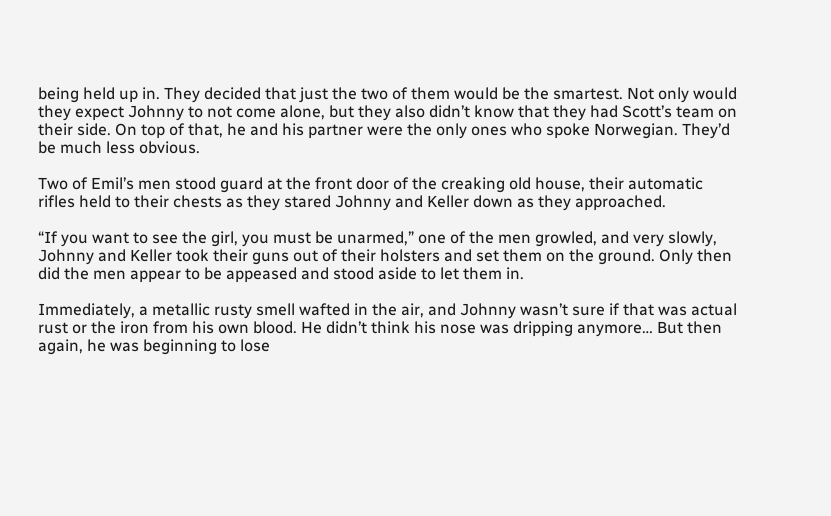being held up in. They decided that just the two of them would be the smartest. Not only would they expect Johnny to not come alone, but they also didn’t know that they had Scott’s team on their side. On top of that, he and his partner were the only ones who spoke Norwegian. They’d be much less obvious.

Two of Emil’s men stood guard at the front door of the creaking old house, their automatic rifles held to their chests as they stared Johnny and Keller down as they approached.

“If you want to see the girl, you must be unarmed,” one of the men growled, and very slowly, Johnny and Keller took their guns out of their holsters and set them on the ground. Only then did the men appear to be appeased and stood aside to let them in.

Immediately, a metallic rusty smell wafted in the air, and Johnny wasn’t sure if that was actual rust or the iron from his own blood. He didn’t think his nose was dripping anymore… But then again, he was beginning to lose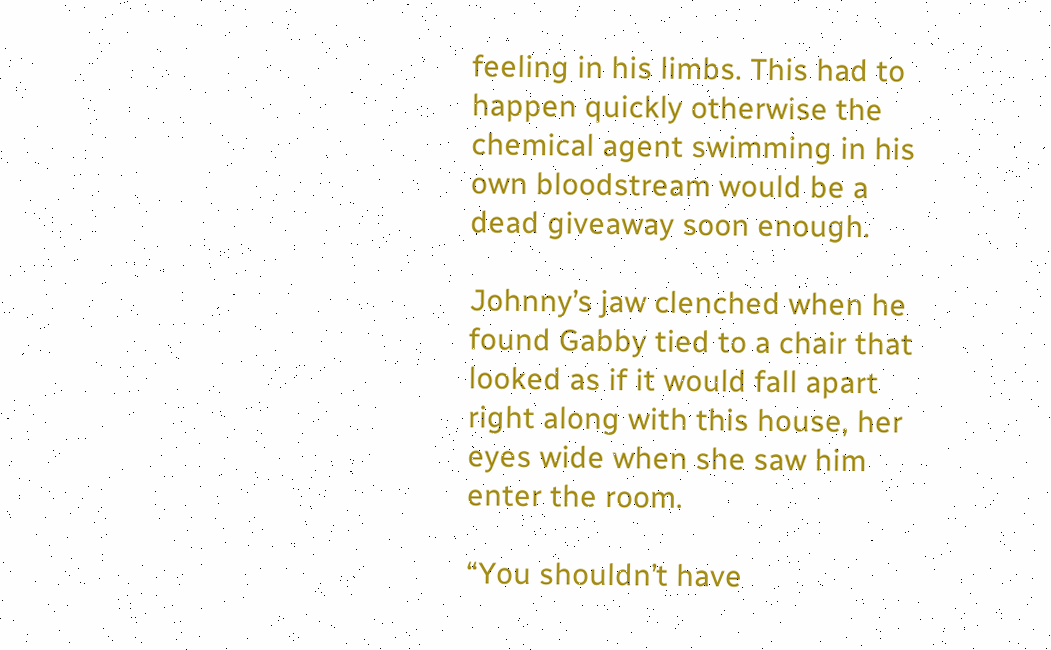feeling in his limbs. This had to happen quickly otherwise the chemical agent swimming in his own bloodstream would be a dead giveaway soon enough.

Johnny’s jaw clenched when he found Gabby tied to a chair that looked as if it would fall apart right along with this house, her eyes wide when she saw him enter the room.

“You shouldn’t have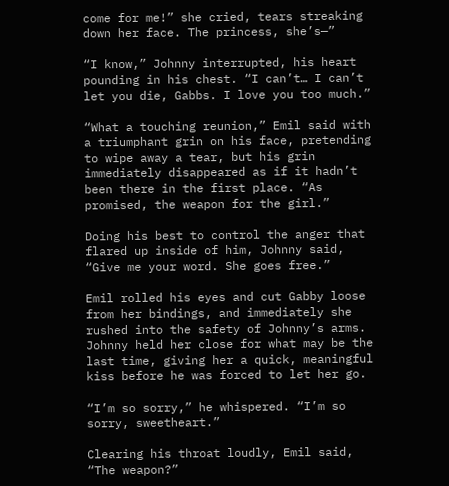come for me!” she cried, tears streaking down her face. The princess, she’s—”

“I know,” Johnny interrupted, his heart pounding in his chest. “I can’t… I can’t let you die, Gabbs. I love you too much.”

“What a touching reunion,” Emil said with a triumphant grin on his face, pretending to wipe away a tear, but his grin immediately disappeared as if it hadn’t been there in the first place. “As promised, the weapon for the girl.”

Doing his best to control the anger that flared up inside of him, Johnny said, “Give me your word. She goes free.”

Emil rolled his eyes and cut Gabby loose from her bindings, and immediately she rushed into the safety of Johnny’s arms. Johnny held her close for what may be the last time, giving her a quick, meaningful kiss before he was forced to let her go.

“I’m so sorry,” he whispered. “I’m so sorry, sweetheart.”

Clearing his throat loudly, Emil said, “The weapon?”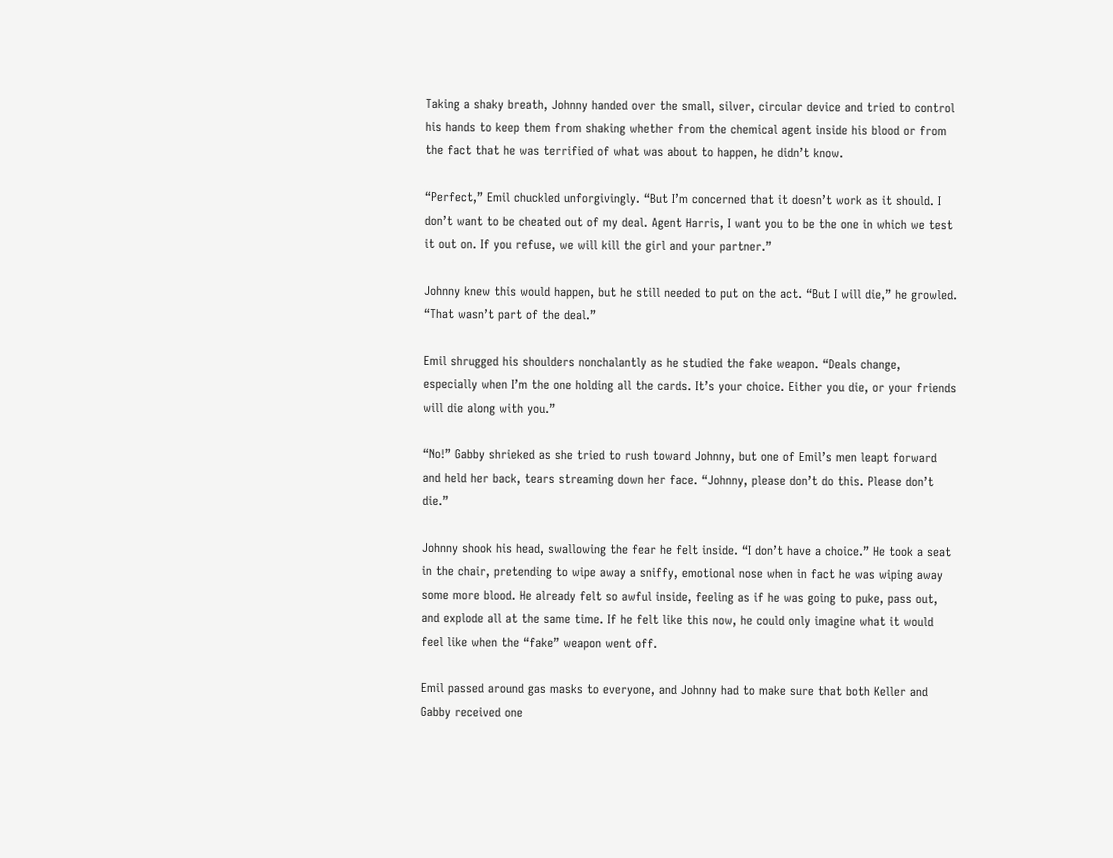Taking a shaky breath, Johnny handed over the small, silver, circular device and tried to control his hands to keep them from shaking whether from the chemical agent inside his blood or from the fact that he was terrified of what was about to happen, he didn’t know.

“Perfect,” Emil chuckled unforgivingly. “But I’m concerned that it doesn’t work as it should. I don’t want to be cheated out of my deal. Agent Harris, I want you to be the one in which we test it out on. If you refuse, we will kill the girl and your partner.”

Johnny knew this would happen, but he still needed to put on the act. “But I will die,” he growled. “That wasn’t part of the deal.”

Emil shrugged his shoulders nonchalantly as he studied the fake weapon. “Deals change, especially when I’m the one holding all the cards. It’s your choice. Either you die, or your friends will die along with you.”

“No!” Gabby shrieked as she tried to rush toward Johnny, but one of Emil’s men leapt forward and held her back, tears streaming down her face. “Johnny, please don’t do this. Please don’t die.”

Johnny shook his head, swallowing the fear he felt inside. “I don’t have a choice.” He took a seat in the chair, pretending to wipe away a sniffy, emotional nose when in fact he was wiping away some more blood. He already felt so awful inside, feeling as if he was going to puke, pass out, and explode all at the same time. If he felt like this now, he could only imagine what it would feel like when the “fake” weapon went off.

Emil passed around gas masks to everyone, and Johnny had to make sure that both Keller and Gabby received one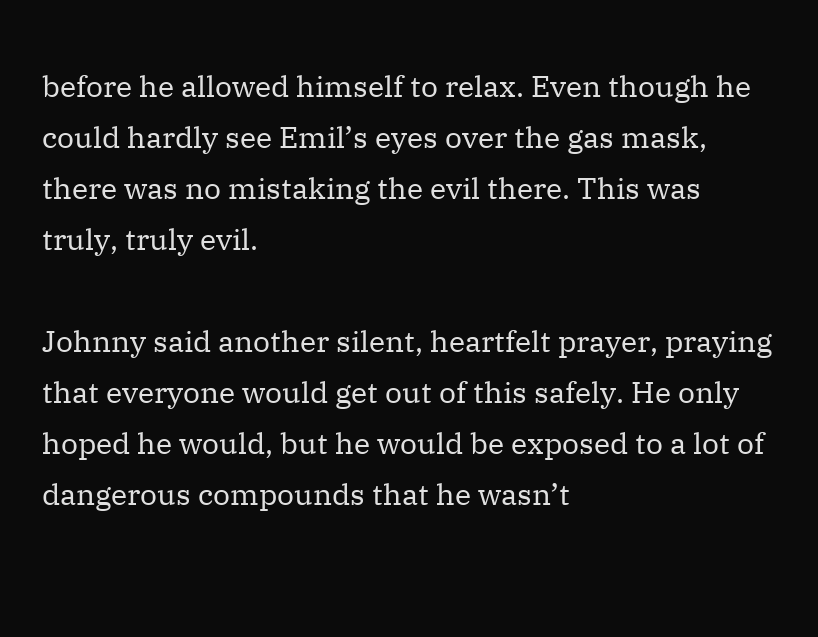before he allowed himself to relax. Even though he could hardly see Emil’s eyes over the gas mask, there was no mistaking the evil there. This was truly, truly evil.

Johnny said another silent, heartfelt prayer, praying that everyone would get out of this safely. He only hoped he would, but he would be exposed to a lot of dangerous compounds that he wasn’t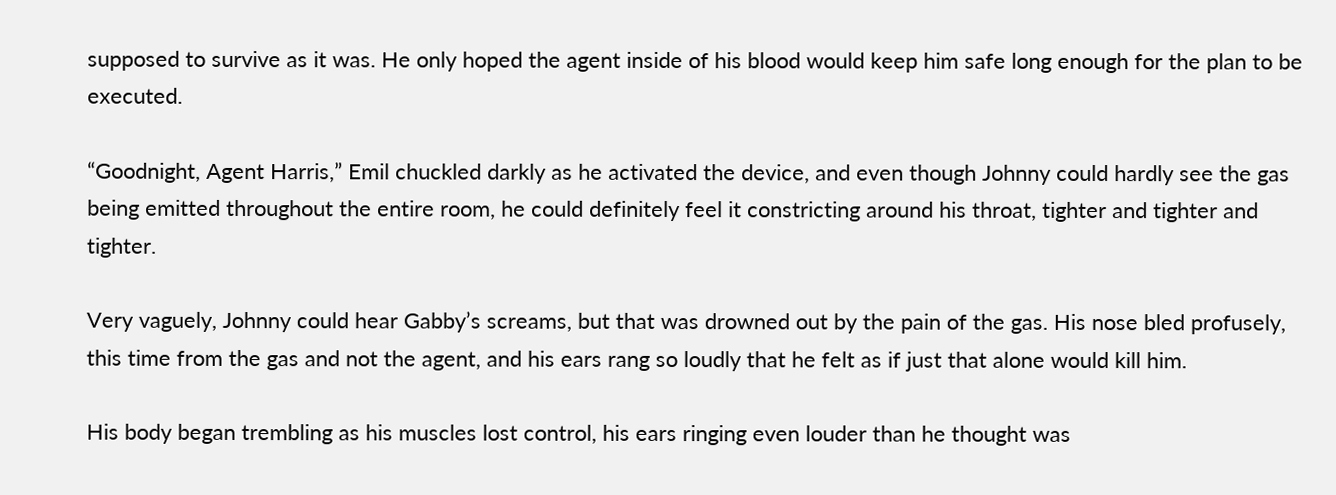supposed to survive as it was. He only hoped the agent inside of his blood would keep him safe long enough for the plan to be executed.

“Goodnight, Agent Harris,” Emil chuckled darkly as he activated the device, and even though Johnny could hardly see the gas being emitted throughout the entire room, he could definitely feel it constricting around his throat, tighter and tighter and tighter.

Very vaguely, Johnny could hear Gabby’s screams, but that was drowned out by the pain of the gas. His nose bled profusely, this time from the gas and not the agent, and his ears rang so loudly that he felt as if just that alone would kill him.

His body began trembling as his muscles lost control, his ears ringing even louder than he thought was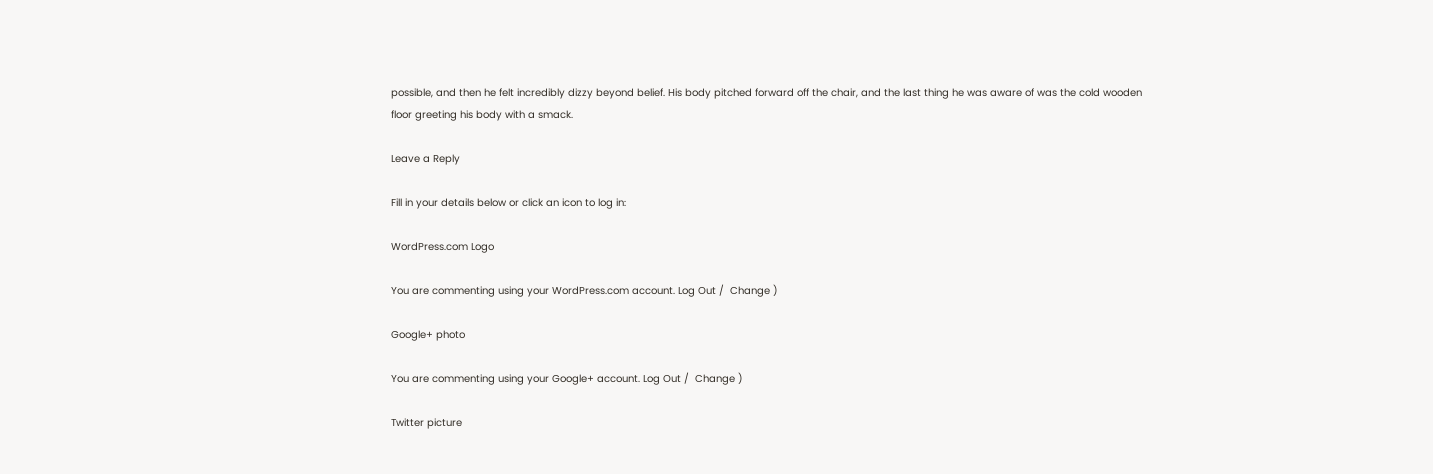possible, and then he felt incredibly dizzy beyond belief. His body pitched forward off the chair, and the last thing he was aware of was the cold wooden floor greeting his body with a smack.

Leave a Reply

Fill in your details below or click an icon to log in:

WordPress.com Logo

You are commenting using your WordPress.com account. Log Out /  Change )

Google+ photo

You are commenting using your Google+ account. Log Out /  Change )

Twitter picture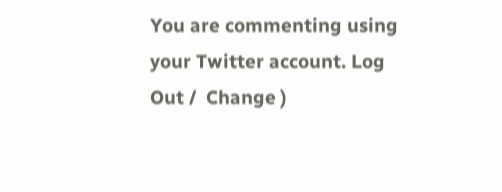You are commenting using your Twitter account. Log Out /  Change )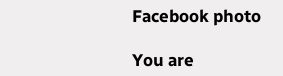Facebook photo

You are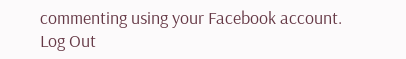commenting using your Facebook account. Log Out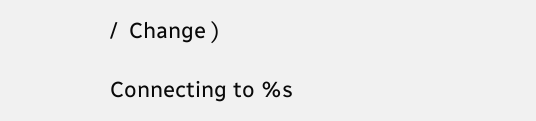/  Change )

Connecting to %s